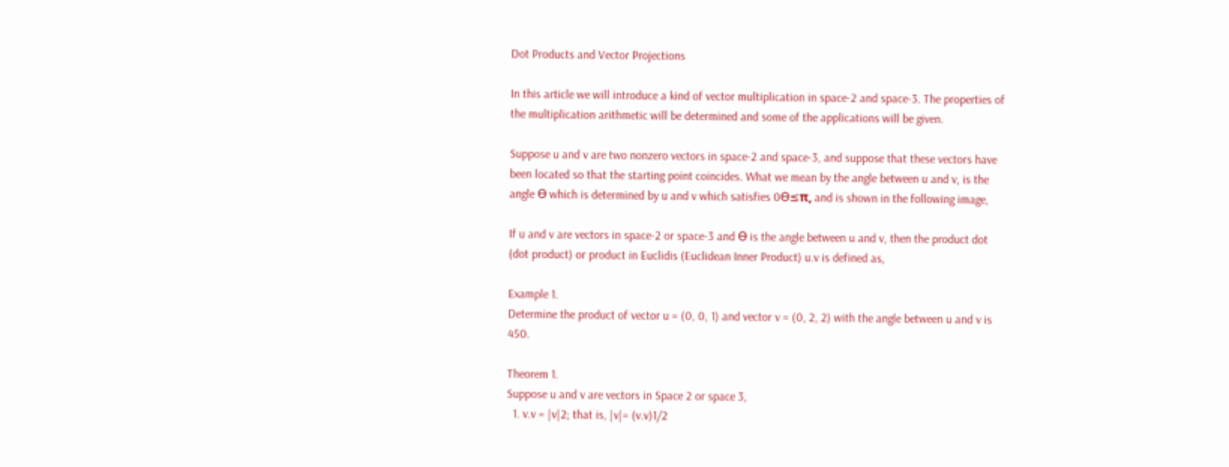Dot Products and Vector Projections

In this article we will introduce a kind of vector multiplication in space-2 and space-3. The properties of the multiplication arithmetic will be determined and some of the applications will be given.

Suppose u and v are two nonzero vectors in space-2 and space-3, and suppose that these vectors have been located so that the starting point coincides. What we mean by the angle between u and v, is the angle Ɵ which is determined by u and v which satisfies 0Ɵ≤π, and is shown in the following image,

If u and v are vectors in space-2 or space-3 and Ɵ is the angle between u and v, then the product dot (dot product) or product in Euclidis (Euclidean Inner Product) u.v is defined as,

Example 1.
Determine the product of vector u = (0, 0, 1) and vector v = (0, 2, 2) with the angle between u and v is 450.

Theorem 1.
Suppose u and v are vectors in Space 2 or space 3,
  1. v.v = |v|2; that is, |v|= (v.v)1/2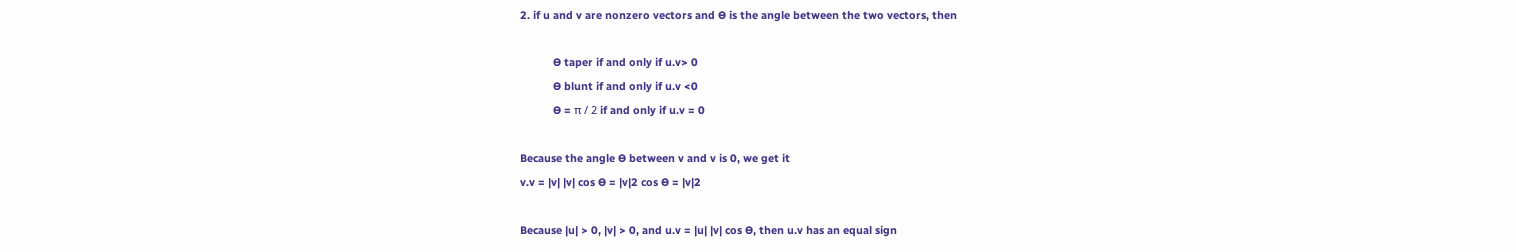2. if u and v are nonzero vectors and Ɵ is the angle between the two vectors, then

           Ɵ taper if and only if u.v> 0
           Ɵ blunt if and only if u.v <0
           Ɵ = π / 2 if and only if u.v = 0

Because the angle Ɵ between v and v is 0, we get it
v.v = |v| |v| cos Ɵ = |v|2 cos Ɵ = |v|2

Because |u| > 0, |v| > 0, and u.v = |u| |v| cos Ɵ, then u.v has an equal sign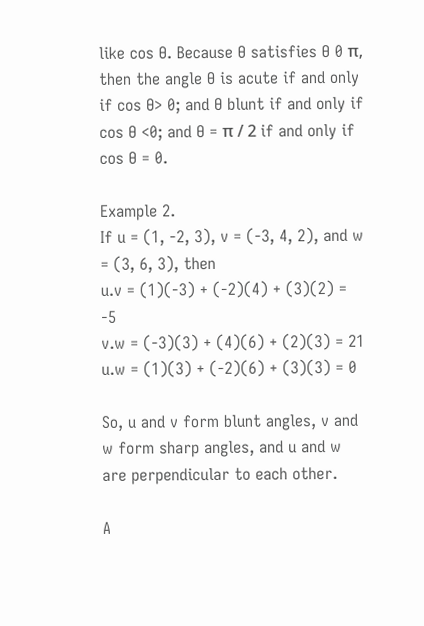like cos Ɵ. Because Ɵ satisfies Ɵ 0 π, then the angle Ɵ is acute if and only if cos Ɵ> 0; and Ɵ blunt if and only if cos Ɵ <0; and Ɵ = π / 2 if and only if cos Ɵ = 0.

Example 2.
If u = (1, -2, 3), v = (-3, 4, 2), and w = (3, 6, 3), then
u.v = (1)(-3) + (-2)(4) + (3)(2) = -5
v.w = (-3)(3) + (4)(6) + (2)(3) = 21
u.w = (1)(3) + (-2)(6) + (3)(3) = 0

So, u and v form blunt angles, v and w form sharp angles, and u and w are perpendicular to each other.

A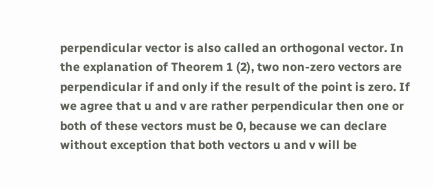perpendicular vector is also called an orthogonal vector. In the explanation of Theorem 1 (2), two non-zero vectors are perpendicular if and only if the result of the point is zero. If we agree that u and v are rather perpendicular then one or both of these vectors must be 0, because we can declare without exception that both vectors u and v will be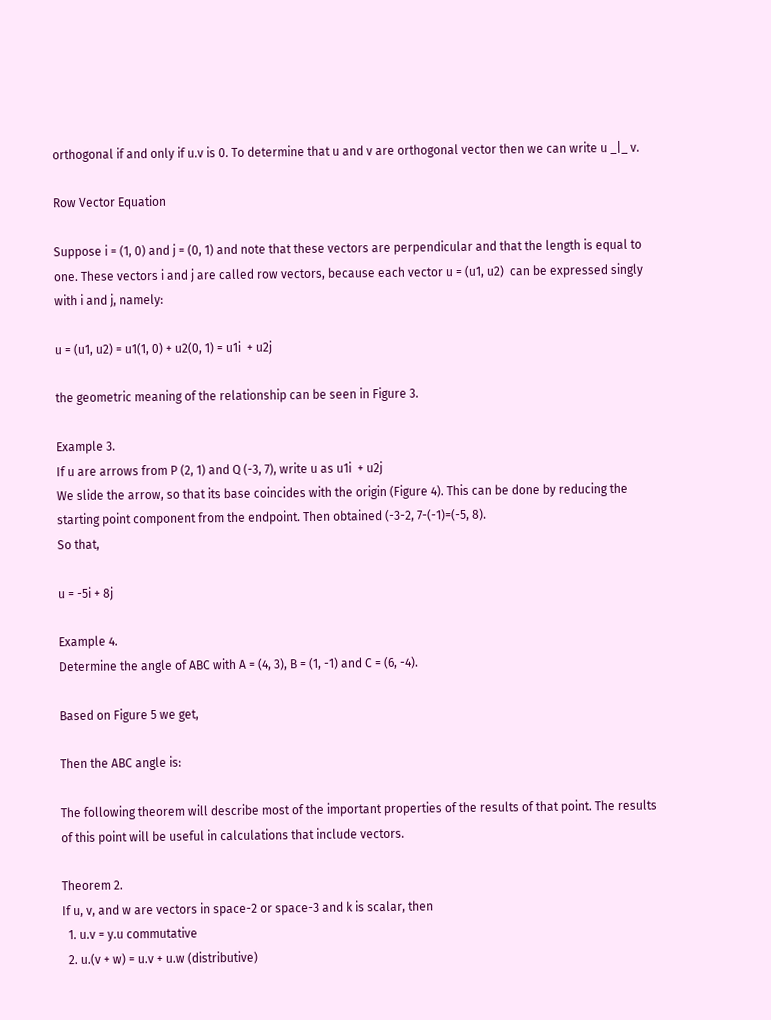orthogonal if and only if u.v is 0. To determine that u and v are orthogonal vector then we can write u _|_ v.

Row Vector Equation

Suppose i = (1, 0) and j = (0, 1) and note that these vectors are perpendicular and that the length is equal to one. These vectors i and j are called row vectors, because each vector u = (u1, u2)  can be expressed singly with i and j, namely:

u = (u1, u2) = u1(1, 0) + u2(0, 1) = u1i  + u2j

the geometric meaning of the relationship can be seen in Figure 3.

Example 3.
If u are arrows from P (2, 1) and Q (-3, 7), write u as u1i  + u2j
We slide the arrow, so that its base coincides with the origin (Figure 4). This can be done by reducing the starting point component from the endpoint. Then obtained (-3-2, 7-(-1)=(-5, 8).
So that,

u = -5i + 8j

Example 4.
Determine the angle of ABC with A = (4, 3), B = (1, -1) and C = (6, -4).

Based on Figure 5 we get,

Then the ABC angle is:

The following theorem will describe most of the important properties of the results of that point. The results of this point will be useful in calculations that include vectors.

Theorem 2.
If u, v, and w are vectors in space-2 or space-3 and k is scalar, then
  1. u.v = y.u commutative
  2. u.(v + w) = u.v + u.w (distributive)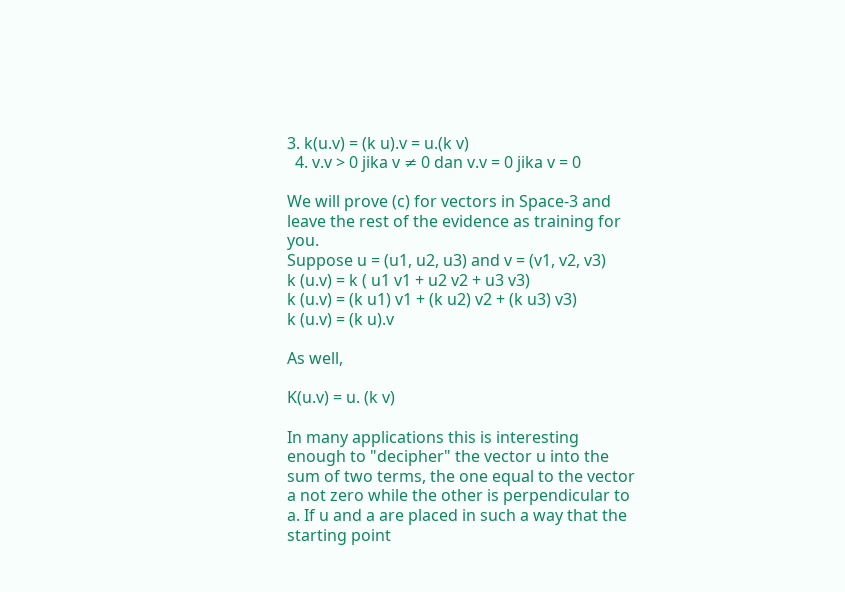3. k(u.v) = (k u).v = u.(k v)
  4. v.v > 0 jika v ≠ 0 dan v.v = 0 jika v = 0

We will prove (c) for vectors in Space-3 and leave the rest of the evidence as training for you.
Suppose u = (u1, u2, u3) and v = (v1, v2, v3)
k (u.v) = k ( u1 v1 + u2 v2 + u3 v3)
k (u.v) = (k u1) v1 + (k u2) v2 + (k u3) v3)
k (u.v) = (k u).v

As well,

K(u.v) = u. (k v)

In many applications this is interesting enough to "decipher" the vector u into the sum of two terms, the one equal to the vector a not zero while the other is perpendicular to a. If u and a are placed in such a way that the starting point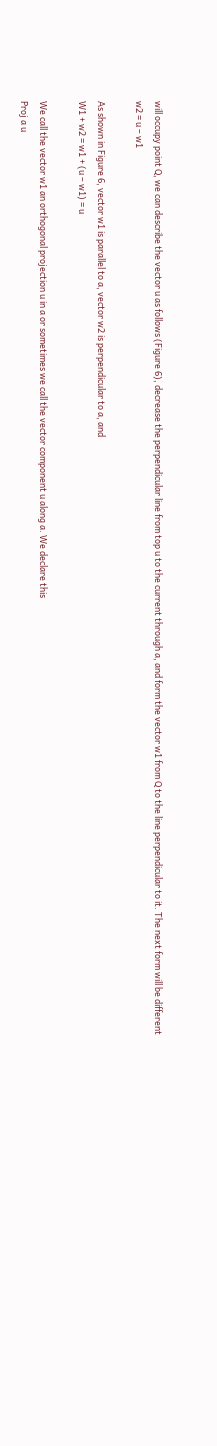will occupy point Q, we can describe the vector u as follows (Figure 6), decrease the perpendicular line from top u to the current through a, and form the vector w1 from Q to the line perpendicular to it. The next form will be different
w2 = u – w1

As shown in Figure 6, vector w1 is parallel to a, vector w2 is perpendicular to a, and
W1 + w2 = w1 + (u – w1) = u

We call the vector w1 an orthogonal projection u in a or sometimes we call the vector component u along a. We declare this
Proj a u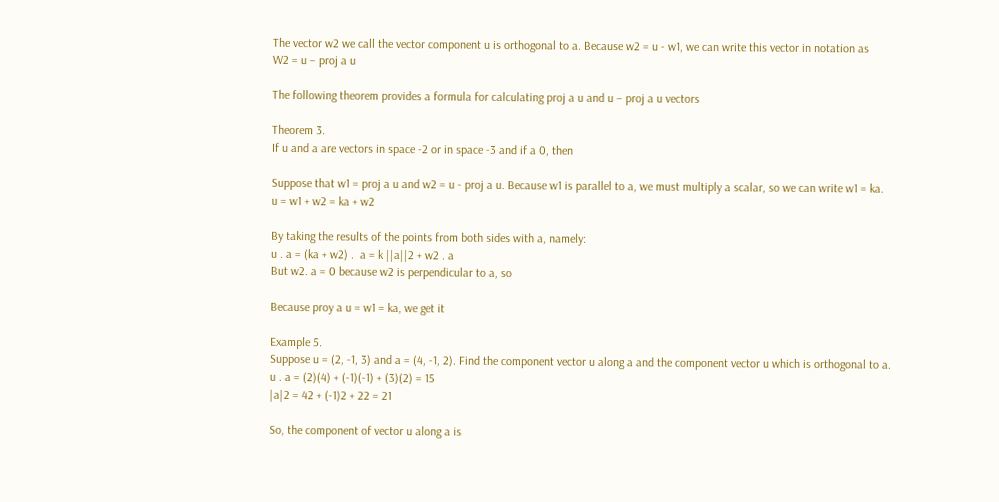The vector w2 we call the vector component u is orthogonal to a. Because w2 = u - w1, we can write this vector in notation as
W2 = u – proj a u

The following theorem provides a formula for calculating proj a u and u – proj a u vectors

Theorem 3.
If u and a are vectors in space -2 or in space -3 and if a 0, then

Suppose that w1 = proj a u and w2 = u - proj a u. Because w1 is parallel to a, we must multiply a scalar, so we can write w1 = ka.
u = w1 + w2 = ka + w2

By taking the results of the points from both sides with a, namely:
u . a = (ka + w2) .  a = k ||a||2 + w2 . a
But w2. a = 0 because w2 is perpendicular to a, so

Because proy a u = w1 = ka, we get it

Example 5.
Suppose u = (2, -1, 3) and a = (4, -1, 2). Find the component vector u along a and the component vector u which is orthogonal to a.
u . a = (2)(4) + (-1)(-1) + (3)(2) = 15
|a|2 = 42 + (-1)2 + 22 = 21

So, the component of vector u along a is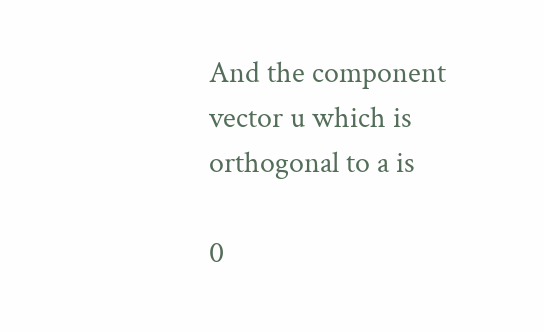And the component vector u which is orthogonal to a is

0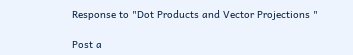Response to "Dot Products and Vector Projections "

Post a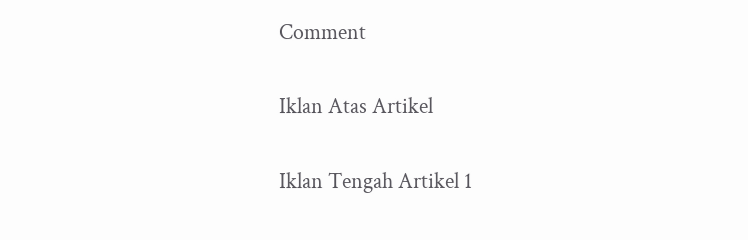Comment

Iklan Atas Artikel

Iklan Tengah Artikel 1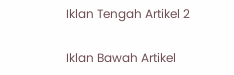Iklan Tengah Artikel 2

Iklan Bawah Artikel